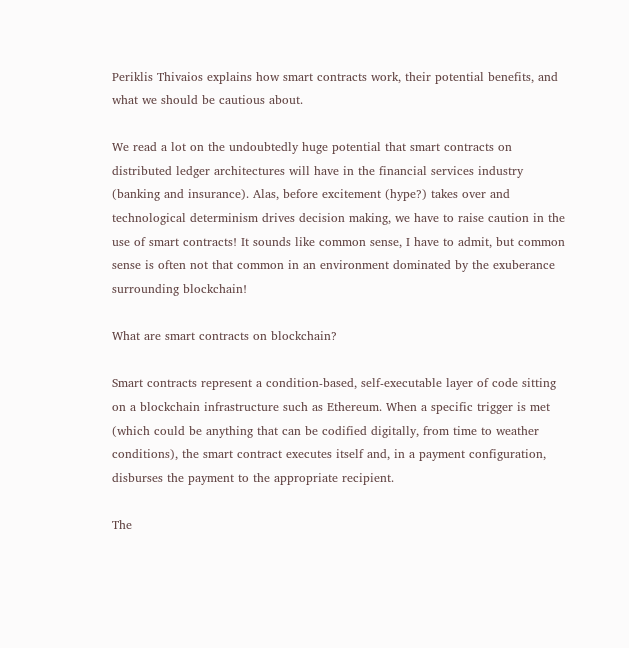Periklis Thivaios explains how smart contracts work, their potential benefits, and what we should be cautious about.

We read a lot on the undoubtedly huge potential that smart contracts on distributed ledger architectures will have in the financial services industry (banking and insurance). Alas, before excitement (hype?) takes over and technological determinism drives decision making, we have to raise caution in the use of smart contracts! It sounds like common sense, I have to admit, but common sense is often not that common in an environment dominated by the exuberance surrounding blockchain!

What are smart contracts on blockchain?

Smart contracts represent a condition-based, self-executable layer of code sitting on a blockchain infrastructure such as Ethereum. When a specific trigger is met (which could be anything that can be codified digitally, from time to weather conditions), the smart contract executes itself and, in a payment configuration, disburses the payment to the appropriate recipient.

The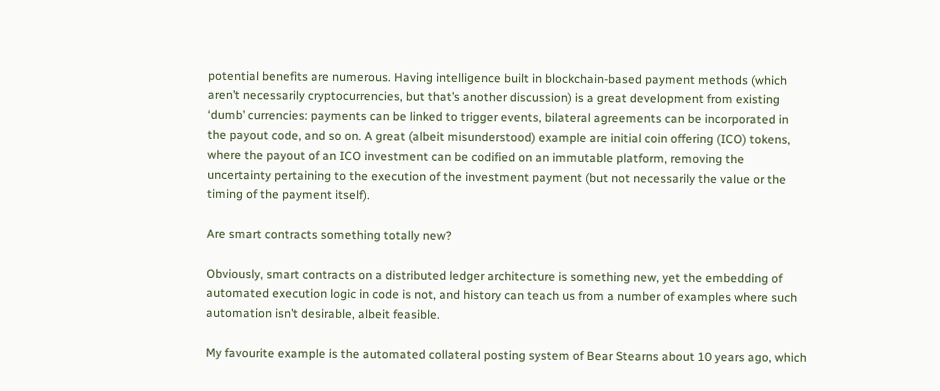potential benefits are numerous. Having intelligence built in blockchain-based payment methods (which aren’t necessarily cryptocurrencies, but that’s another discussion) is a great development from existing ‘dumb’ currencies: payments can be linked to trigger events, bilateral agreements can be incorporated in the payout code, and so on. A great (albeit misunderstood) example are initial coin offering (ICO) tokens, where the payout of an ICO investment can be codified on an immutable platform, removing the uncertainty pertaining to the execution of the investment payment (but not necessarily the value or the timing of the payment itself).

Are smart contracts something totally new?

Obviously, smart contracts on a distributed ledger architecture is something new, yet the embedding of automated execution logic in code is not, and history can teach us from a number of examples where such automation isn’t desirable, albeit feasible.

My favourite example is the automated collateral posting system of Bear Stearns about 10 years ago, which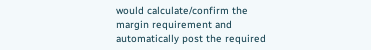would calculate/confirm the margin requirement and automatically post the required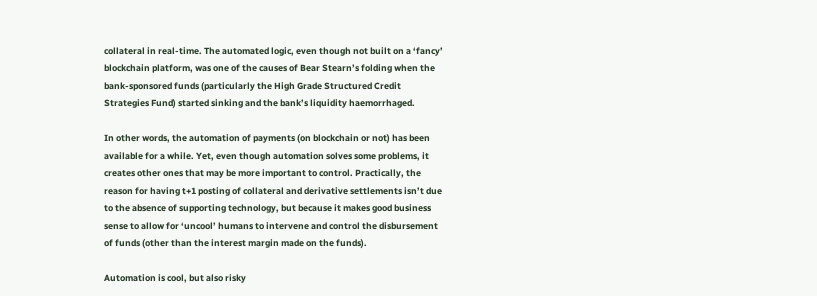collateral in real-time. The automated logic, even though not built on a ‘fancy’ blockchain platform, was one of the causes of Bear Stearn’s folding when the bank-sponsored funds (particularly the High Grade Structured Credit Strategies Fund) started sinking and the bank’s liquidity haemorrhaged.

In other words, the automation of payments (on blockchain or not) has been available for a while. Yet, even though automation solves some problems, it creates other ones that may be more important to control. Practically, the reason for having t+1 posting of collateral and derivative settlements isn’t due to the absence of supporting technology, but because it makes good business sense to allow for ‘uncool’ humans to intervene and control the disbursement of funds (other than the interest margin made on the funds).

Automation is cool, but also risky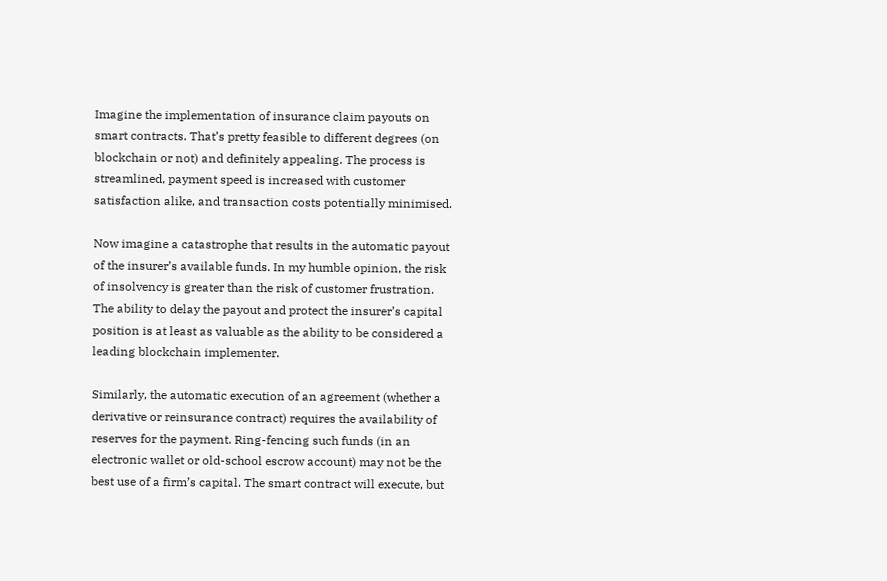Imagine the implementation of insurance claim payouts on smart contracts. That’s pretty feasible to different degrees (on blockchain or not) and definitely appealing. The process is streamlined, payment speed is increased with customer satisfaction alike, and transaction costs potentially minimised.

Now imagine a catastrophe that results in the automatic payout of the insurer’s available funds. In my humble opinion, the risk of insolvency is greater than the risk of customer frustration. The ability to delay the payout and protect the insurer’s capital position is at least as valuable as the ability to be considered a leading blockchain implementer.

Similarly, the automatic execution of an agreement (whether a derivative or reinsurance contract) requires the availability of reserves for the payment. Ring-fencing such funds (in an electronic wallet or old-school escrow account) may not be the best use of a firm’s capital. The smart contract will execute, but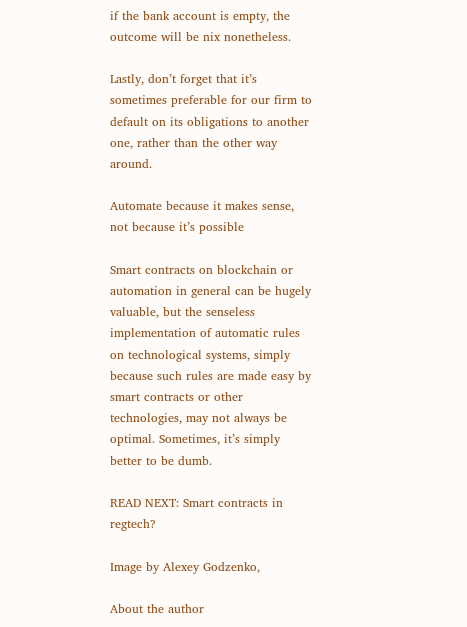if the bank account is empty, the outcome will be nix nonetheless.

Lastly, don’t forget that it’s sometimes preferable for our firm to default on its obligations to another one, rather than the other way around.

Automate because it makes sense, not because it’s possible

Smart contracts on blockchain or automation in general can be hugely valuable, but the senseless implementation of automatic rules on technological systems, simply because such rules are made easy by smart contracts or other technologies, may not always be optimal. Sometimes, it’s simply better to be dumb.

READ NEXT: Smart contracts in regtech?

Image by Alexey Godzenko,

About the author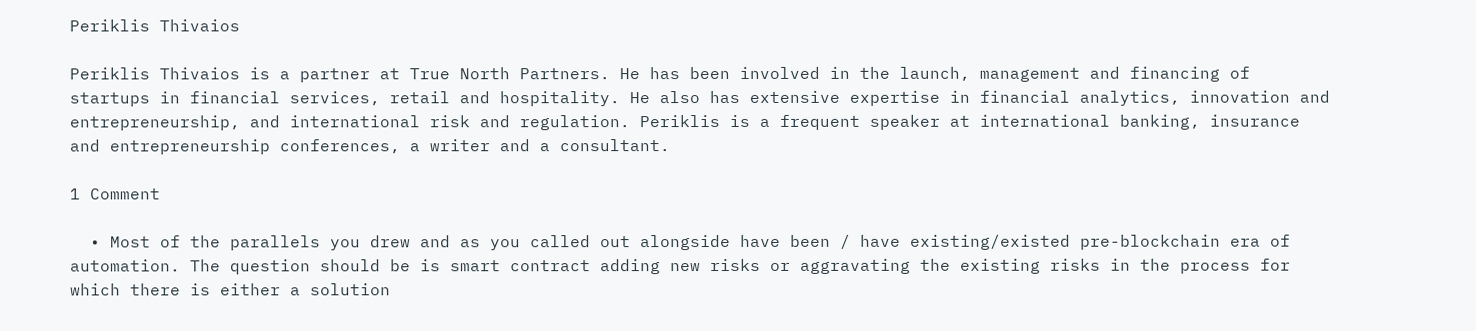Periklis Thivaios

Periklis Thivaios is a partner at True North Partners. He has been involved in the launch, management and financing of startups in financial services, retail and hospitality. He also has extensive expertise in financial analytics, innovation and entrepreneurship, and international risk and regulation. Periklis is a frequent speaker at international banking, insurance and entrepreneurship conferences, a writer and a consultant.

1 Comment

  • Most of the parallels you drew and as you called out alongside have been / have existing/existed pre-blockchain era of automation. The question should be is smart contract adding new risks or aggravating the existing risks in the process for which there is either a solution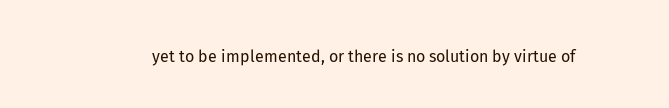yet to be implemented, or there is no solution by virtue of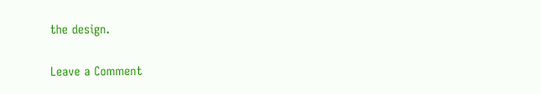the design.

Leave a Comment